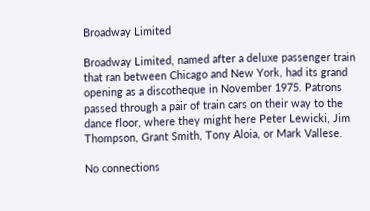Broadway Limited

Broadway Limited, named after a deluxe passenger train that ran between Chicago and New York, had its grand opening as a discotheque in November 1975. Patrons passed through a pair of train cars on their way to the dance floor, where they might here Peter Lewicki, Jim Thompson, Grant Smith, Tony Aloia, or Mark Vallese.

No connections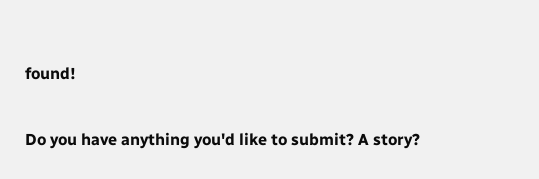found!

Do you have anything you'd like to submit? A story?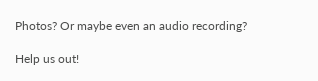Photos? Or maybe even an audio recording?

Help us out!